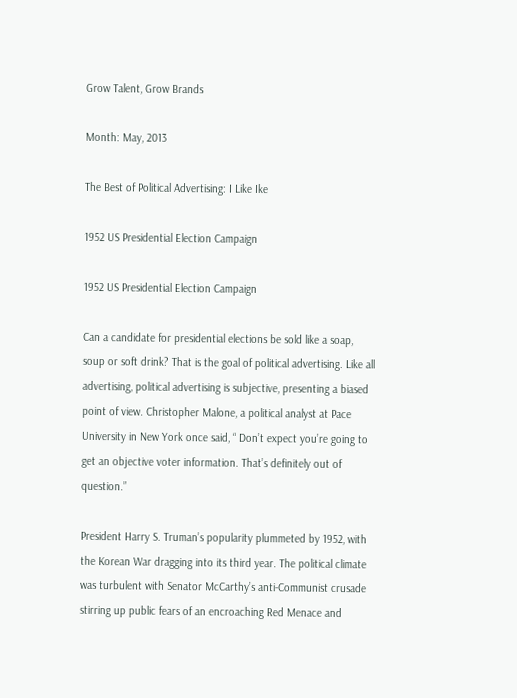Grow Talent, Grow Brands

Month: May, 2013

The Best of Political Advertising: I Like Ike

1952 US Presidential Election Campaign

1952 US Presidential Election Campaign

Can a candidate for presidential elections be sold like a soap, soup or soft drink? That is the goal of political advertising. Like all advertising, political advertising is subjective, presenting a biased point of view. Christopher Malone, a political analyst at Pace University in New York once said, “ Don’t expect you’re going to get an objective voter information. That’s definitely out of question.”

President Harry S. Truman’s popularity plummeted by 1952, with the Korean War dragging into its third year. The political climate was turbulent with Senator McCarthy’s anti-Communist crusade stirring up public fears of an encroaching Red Menace and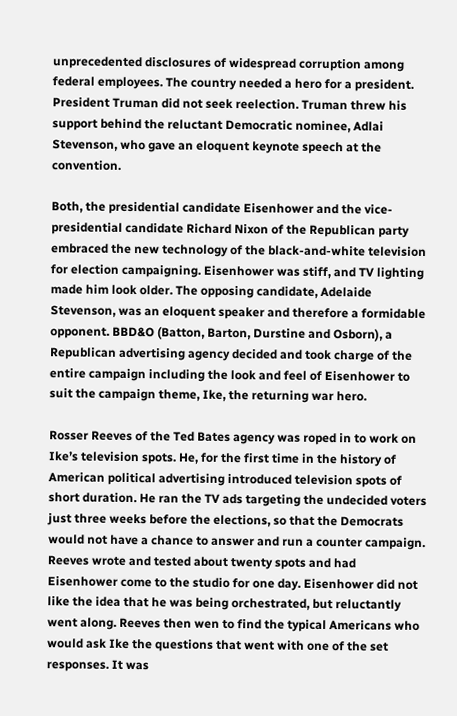unprecedented disclosures of widespread corruption among federal employees. The country needed a hero for a president. President Truman did not seek reelection. Truman threw his support behind the reluctant Democratic nominee, Adlai Stevenson, who gave an eloquent keynote speech at the convention.

Both, the presidential candidate Eisenhower and the vice-presidential candidate Richard Nixon of the Republican party embraced the new technology of the black-and-white television for election campaigning. Eisenhower was stiff, and TV lighting made him look older. The opposing candidate, Adelaide Stevenson, was an eloquent speaker and therefore a formidable opponent. BBD&O (Batton, Barton, Durstine and Osborn), a Republican advertising agency decided and took charge of the entire campaign including the look and feel of Eisenhower to suit the campaign theme, Ike, the returning war hero.

Rosser Reeves of the Ted Bates agency was roped in to work on Ike’s television spots. He, for the first time in the history of American political advertising introduced television spots of short duration. He ran the TV ads targeting the undecided voters just three weeks before the elections, so that the Democrats would not have a chance to answer and run a counter campaign. Reeves wrote and tested about twenty spots and had Eisenhower come to the studio for one day. Eisenhower did not like the idea that he was being orchestrated, but reluctantly went along. Reeves then wen to find the typical Americans who would ask Ike the questions that went with one of the set responses. It was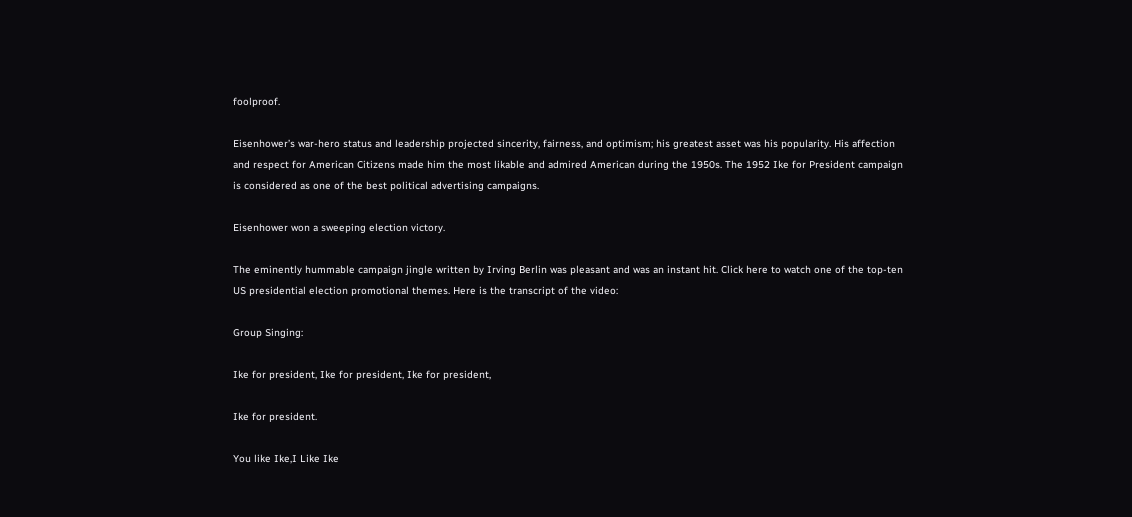foolproof.

Eisenhower’s war-hero status and leadership projected sincerity, fairness, and optimism; his greatest asset was his popularity. His affection and respect for American Citizens made him the most likable and admired American during the 1950s. The 1952 Ike for President campaign is considered as one of the best political advertising campaigns.

Eisenhower won a sweeping election victory.

The eminently hummable campaign jingle written by Irving Berlin was pleasant and was an instant hit. Click here to watch one of the top-ten US presidential election promotional themes. Here is the transcript of the video:

Group Singing:

Ike for president, Ike for president, Ike for president,

Ike for president.

You like Ike,I Like Ike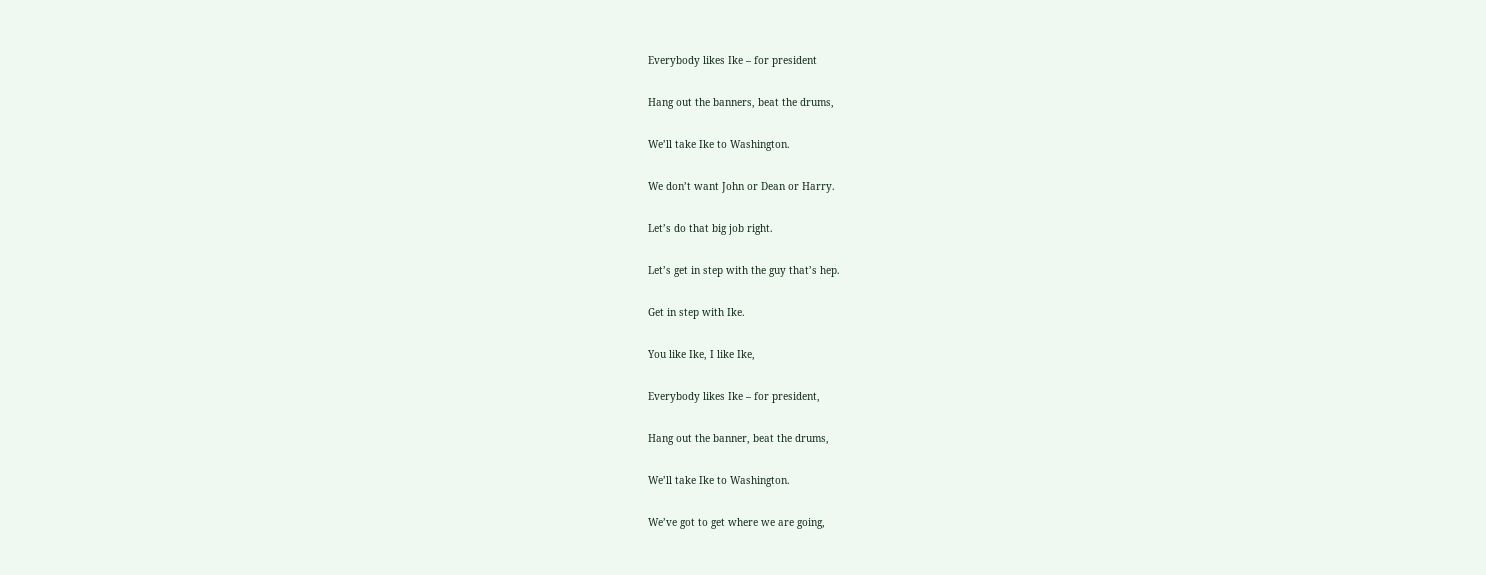Everybody likes Ike – for president

Hang out the banners, beat the drums,

We’ll take Ike to Washington.

We don’t want John or Dean or Harry.

Let’s do that big job right.

Let’s get in step with the guy that’s hep.

Get in step with Ike.

You like Ike, I like Ike,

Everybody likes Ike – for president,

Hang out the banner, beat the drums,

We’ll take Ike to Washington.

We’ve got to get where we are going,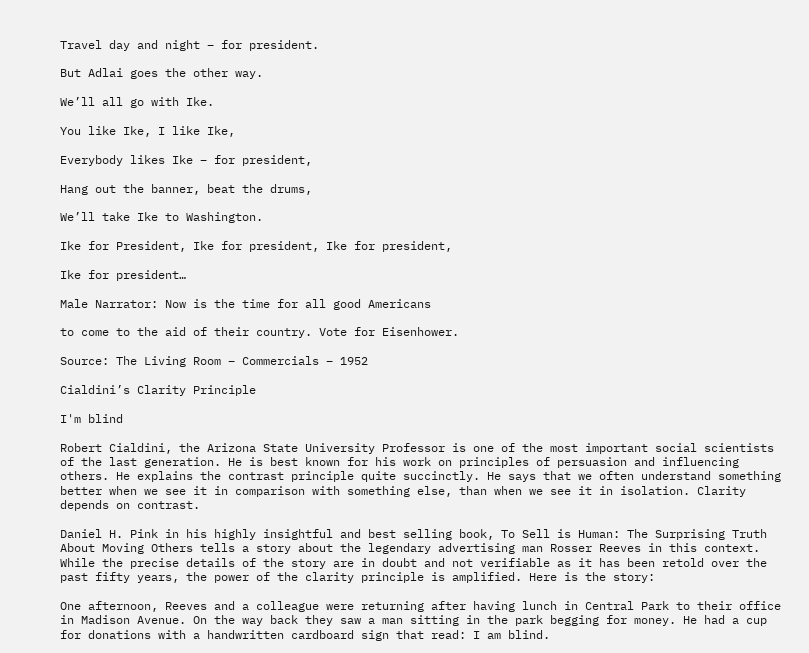Travel day and night – for president.

But Adlai goes the other way.

We’ll all go with Ike.

You like Ike, I like Ike,

Everybody likes Ike – for president,

Hang out the banner, beat the drums,

We’ll take Ike to Washington.

Ike for President, Ike for president, Ike for president,

Ike for president…

Male Narrator: Now is the time for all good Americans

to come to the aid of their country. Vote for Eisenhower.

Source: The Living Room – Commercials – 1952

Cialdini’s Clarity Principle

I'm blind

Robert Cialdini, the Arizona State University Professor is one of the most important social scientists of the last generation. He is best known for his work on principles of persuasion and influencing others. He explains the contrast principle quite succinctly. He says that we often understand something better when we see it in comparison with something else, than when we see it in isolation. Clarity depends on contrast.

Daniel H. Pink in his highly insightful and best selling book, To Sell is Human: The Surprising Truth About Moving Others tells a story about the legendary advertising man Rosser Reeves in this context. While the precise details of the story are in doubt and not verifiable as it has been retold over the past fifty years, the power of the clarity principle is amplified. Here is the story:

One afternoon, Reeves and a colleague were returning after having lunch in Central Park to their office in Madison Avenue. On the way back they saw a man sitting in the park begging for money. He had a cup for donations with a handwritten cardboard sign that read: I am blind.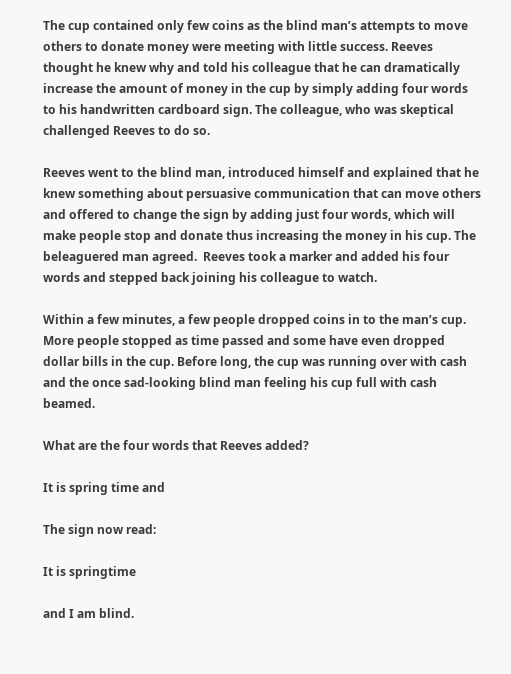The cup contained only few coins as the blind man’s attempts to move others to donate money were meeting with little success. Reeves thought he knew why and told his colleague that he can dramatically increase the amount of money in the cup by simply adding four words to his handwritten cardboard sign. The colleague, who was skeptical challenged Reeves to do so.

Reeves went to the blind man, introduced himself and explained that he knew something about persuasive communication that can move others and offered to change the sign by adding just four words, which will make people stop and donate thus increasing the money in his cup. The beleaguered man agreed.  Reeves took a marker and added his four words and stepped back joining his colleague to watch.

Within a few minutes, a few people dropped coins in to the man’s cup. More people stopped as time passed and some have even dropped dollar bills in the cup. Before long, the cup was running over with cash and the once sad-looking blind man feeling his cup full with cash beamed.

What are the four words that Reeves added?

It is spring time and

The sign now read:

It is springtime

and I am blind.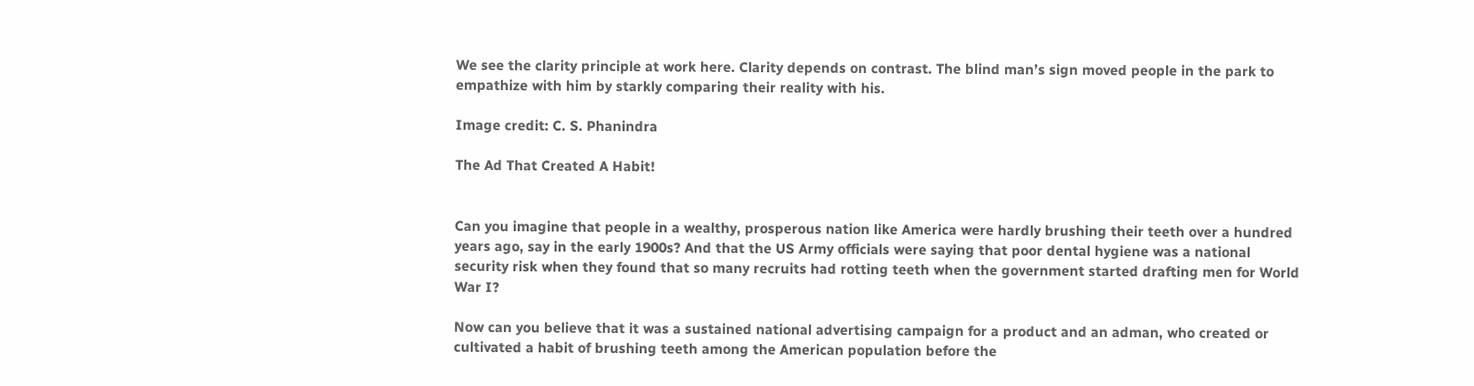We see the clarity principle at work here. Clarity depends on contrast. The blind man’s sign moved people in the park to empathize with him by starkly comparing their reality with his.

Image credit: C. S. Phanindra

The Ad That Created A Habit!


Can you imagine that people in a wealthy, prosperous nation like America were hardly brushing their teeth over a hundred years ago, say in the early 1900s? And that the US Army officials were saying that poor dental hygiene was a national security risk when they found that so many recruits had rotting teeth when the government started drafting men for World War I?

Now can you believe that it was a sustained national advertising campaign for a product and an adman, who created or cultivated a habit of brushing teeth among the American population before the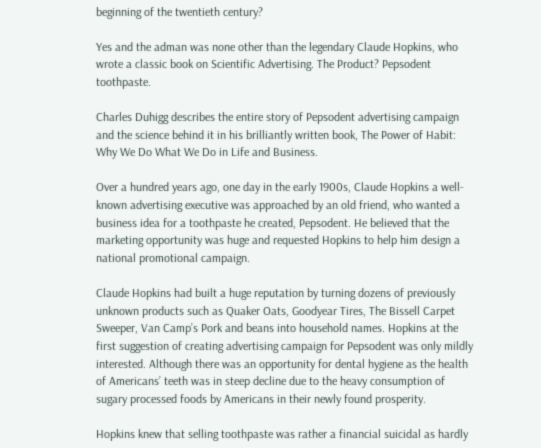beginning of the twentieth century?

Yes and the adman was none other than the legendary Claude Hopkins, who wrote a classic book on Scientific Advertising. The Product? Pepsodent toothpaste.

Charles Duhigg describes the entire story of Pepsodent advertising campaign and the science behind it in his brilliantly written book, The Power of Habit: Why We Do What We Do in Life and Business.

Over a hundred years ago, one day in the early 1900s, Claude Hopkins a well-known advertising executive was approached by an old friend, who wanted a business idea for a toothpaste he created, Pepsodent. He believed that the marketing opportunity was huge and requested Hopkins to help him design a national promotional campaign.

Claude Hopkins had built a huge reputation by turning dozens of previously unknown products such as Quaker Oats, Goodyear Tires, The Bissell Carpet Sweeper, Van Camp’s Pork and beans into household names. Hopkins at the first suggestion of creating advertising campaign for Pepsodent was only mildly interested. Although there was an opportunity for dental hygiene as the health of Americans’ teeth was in steep decline due to the heavy consumption of sugary processed foods by Americans in their newly found prosperity.

Hopkins knew that selling toothpaste was rather a financial suicidal as hardly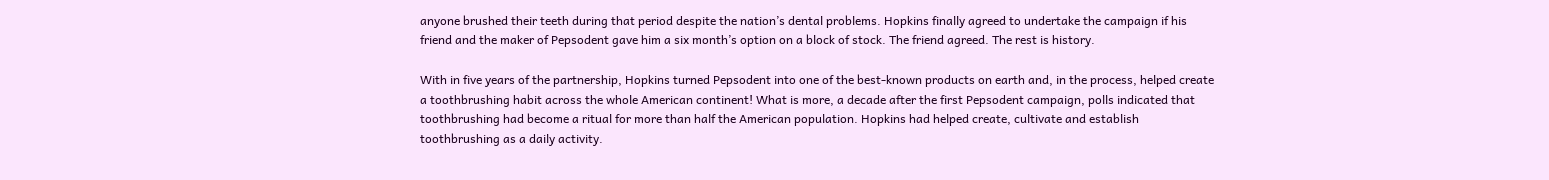anyone brushed their teeth during that period despite the nation’s dental problems. Hopkins finally agreed to undertake the campaign if his friend and the maker of Pepsodent gave him a six month’s option on a block of stock. The friend agreed. The rest is history.

With in five years of the partnership, Hopkins turned Pepsodent into one of the best-known products on earth and, in the process, helped create a toothbrushing habit across the whole American continent! What is more, a decade after the first Pepsodent campaign, polls indicated that toothbrushing had become a ritual for more than half the American population. Hopkins had helped create, cultivate and establish toothbrushing as a daily activity.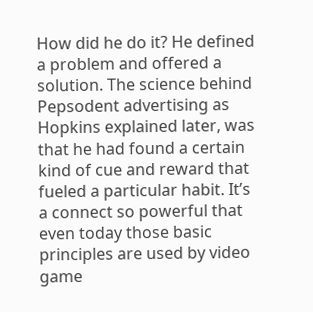How did he do it? He defined a problem and offered a solution. The science behind Pepsodent advertising as Hopkins explained later, was that he had found a certain kind of cue and reward that fueled a particular habit. It’s a connect so powerful that even today those basic principles are used by video game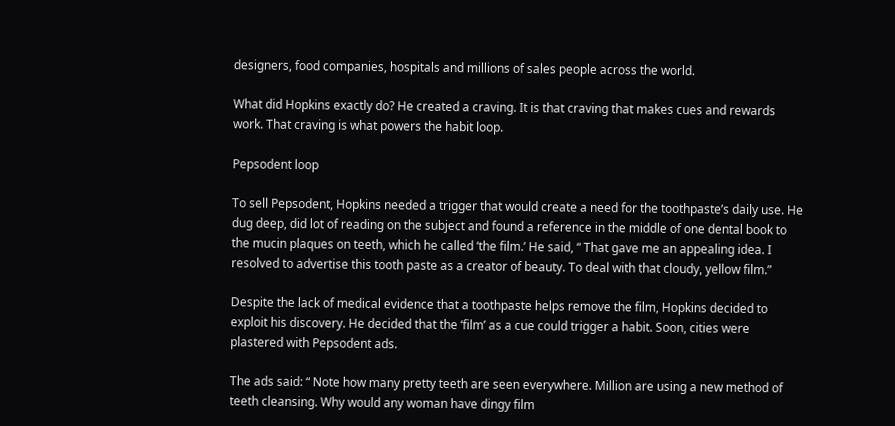designers, food companies, hospitals and millions of sales people across the world.

What did Hopkins exactly do? He created a craving. It is that craving that makes cues and rewards work. That craving is what powers the habit loop.

Pepsodent loop

To sell Pepsodent, Hopkins needed a trigger that would create a need for the toothpaste’s daily use. He dug deep, did lot of reading on the subject and found a reference in the middle of one dental book to the mucin plaques on teeth, which he called ‘the film.’ He said, “ That gave me an appealing idea. I resolved to advertise this tooth paste as a creator of beauty. To deal with that cloudy, yellow film.”

Despite the lack of medical evidence that a toothpaste helps remove the film, Hopkins decided to exploit his discovery. He decided that the ‘film’ as a cue could trigger a habit. Soon, cities were plastered with Pepsodent ads.

The ads said: “ Note how many pretty teeth are seen everywhere. Million are using a new method of teeth cleansing. Why would any woman have dingy film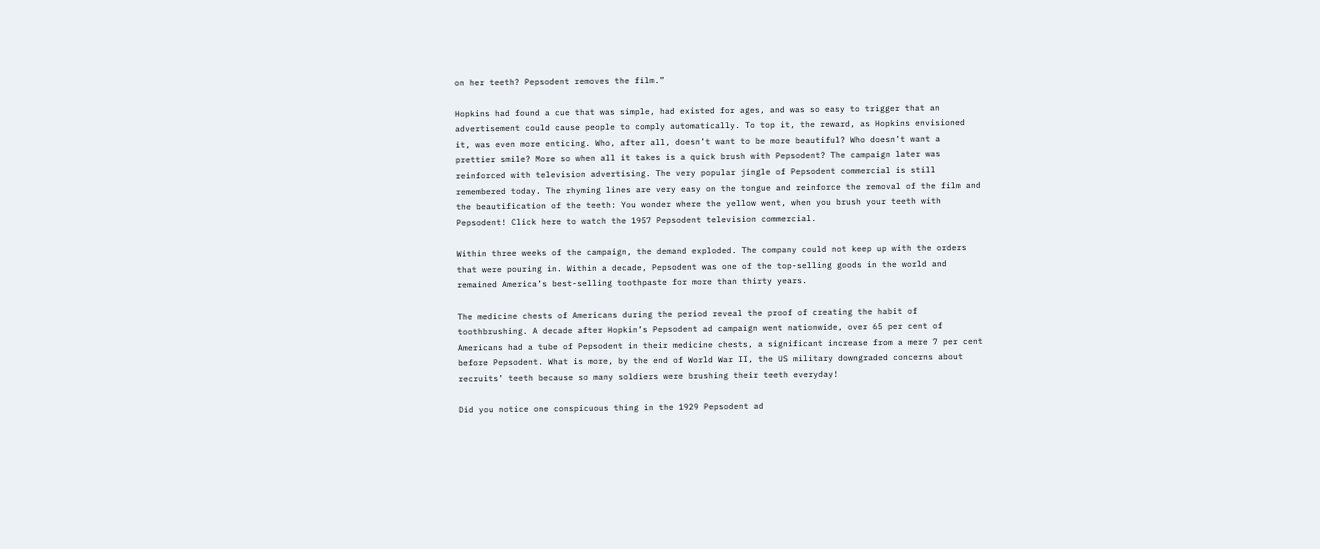on her teeth? Pepsodent removes the film.”

Hopkins had found a cue that was simple, had existed for ages, and was so easy to trigger that an advertisement could cause people to comply automatically. To top it, the reward, as Hopkins envisioned it, was even more enticing. Who, after all, doesn’t want to be more beautiful? Who doesn’t want a prettier smile? More so when all it takes is a quick brush with Pepsodent? The campaign later was reinforced with television advertising. The very popular jingle of Pepsodent commercial is still remembered today. The rhyming lines are very easy on the tongue and reinforce the removal of the film and the beautification of the teeth: You wonder where the yellow went, when you brush your teeth with Pepsodent! Click here to watch the 1957 Pepsodent television commercial.

Within three weeks of the campaign, the demand exploded. The company could not keep up with the orders that were pouring in. Within a decade, Pepsodent was one of the top-selling goods in the world and remained America’s best-selling toothpaste for more than thirty years.

The medicine chests of Americans during the period reveal the proof of creating the habit of toothbrushing. A decade after Hopkin’s Pepsodent ad campaign went nationwide, over 65 per cent of Americans had a tube of Pepsodent in their medicine chests, a significant increase from a mere 7 per cent before Pepsodent. What is more, by the end of World War II, the US military downgraded concerns about recruits’ teeth because so many soldiers were brushing their teeth everyday!

Did you notice one conspicuous thing in the 1929 Pepsodent ad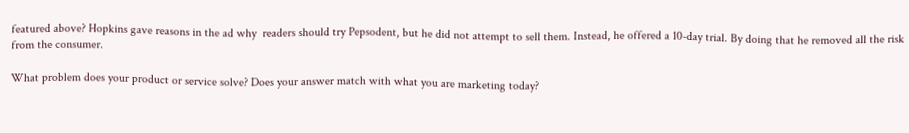featured above? Hopkins gave reasons in the ad why  readers should try Pepsodent, but he did not attempt to sell them. Instead, he offered a 10-day trial. By doing that he removed all the risk from the consumer.

What problem does your product or service solve? Does your answer match with what you are marketing today?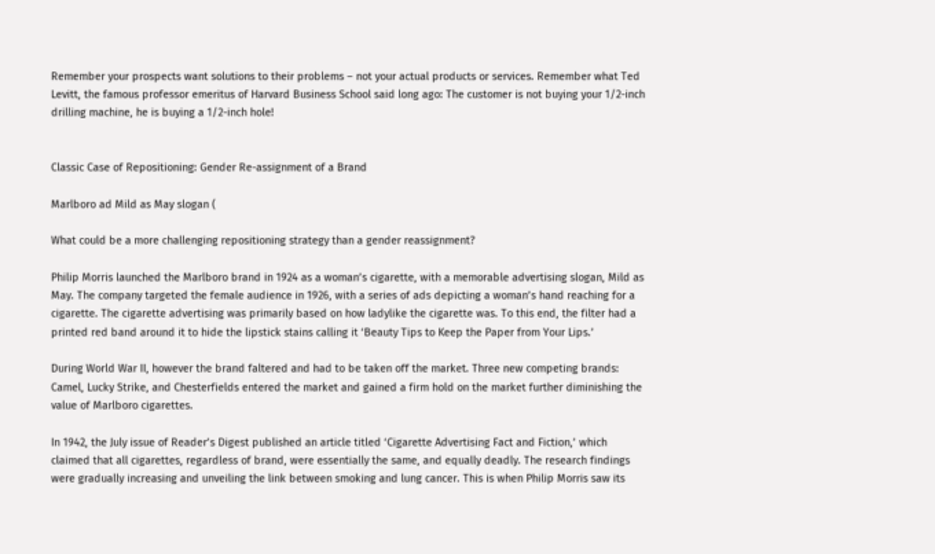Remember your prospects want solutions to their problems – not your actual products or services. Remember what Ted Levitt, the famous professor emeritus of Harvard Business School said long ago: The customer is not buying your 1/2-inch drilling machine, he is buying a 1/2-inch hole!


Classic Case of Repositioning: Gender Re-assignment of a Brand

Marlboro ad Mild as May slogan (

What could be a more challenging repositioning strategy than a gender reassignment?

Philip Morris launched the Marlboro brand in 1924 as a woman’s cigarette, with a memorable advertising slogan, Mild as May. The company targeted the female audience in 1926, with a series of ads depicting a woman’s hand reaching for a cigarette. The cigarette advertising was primarily based on how ladylike the cigarette was. To this end, the filter had a printed red band around it to hide the lipstick stains calling it ‘Beauty Tips to Keep the Paper from Your Lips.’

During World War II, however the brand faltered and had to be taken off the market. Three new competing brands: Camel, Lucky Strike, and Chesterfields entered the market and gained a firm hold on the market further diminishing the value of Marlboro cigarettes.

In 1942, the July issue of Reader’s Digest published an article titled ‘Cigarette Advertising Fact and Fiction,’ which claimed that all cigarettes, regardless of brand, were essentially the same, and equally deadly. The research findings were gradually increasing and unveiling the link between smoking and lung cancer. This is when Philip Morris saw its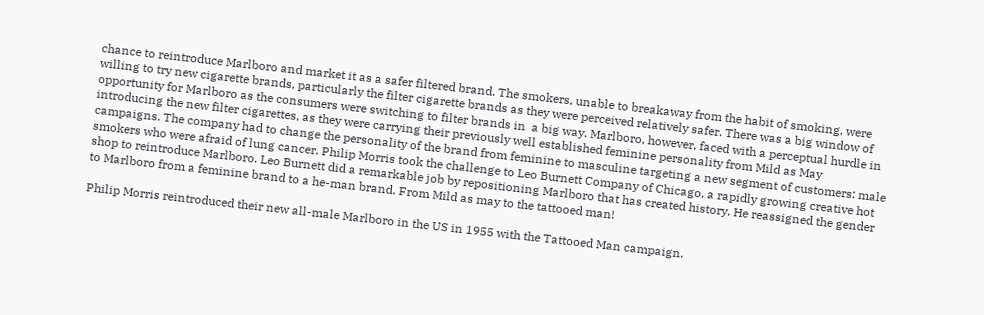chance to reintroduce Marlboro and market it as a safer filtered brand. The smokers, unable to breakaway from the habit of smoking, were willing to try new cigarette brands, particularly the filter cigarette brands as they were perceived relatively safer. There was a big window of opportunity for Marlboro as the consumers were switching to filter brands in  a big way. Marlboro, however, faced with a perceptual hurdle in introducing the new filter cigarettes, as they were carrying their previously well established feminine personality from Mild as May campaigns. The company had to change the personality of the brand from feminine to masculine targeting a new segment of customers: male smokers who were afraid of lung cancer. Philip Morris took the challenge to Leo Burnett Company of Chicago, a rapidly growing creative hot shop to reintroduce Marlboro. Leo Burnett did a remarkable job by repositioning Marlboro that has created history. He reassigned the gender to Marlboro from a feminine brand to a he-man brand. From Mild as may to the tattooed man!

Philip Morris reintroduced their new all-male Marlboro in the US in 1955 with the Tattooed Man campaign.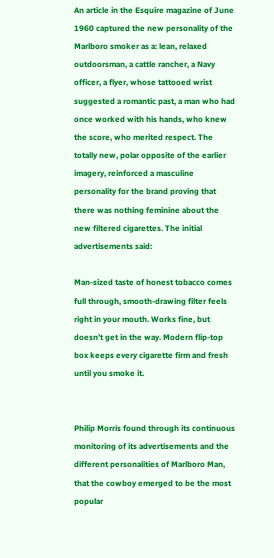An article in the Esquire magazine of June 1960 captured the new personality of the Marlboro smoker as a: lean, relaxed outdoorsman, a cattle rancher, a Navy officer, a flyer, whose tattooed wrist suggested a romantic past, a man who had once worked with his hands, who knew the score, who merited respect. The totally new, polar opposite of the earlier imagery, reinforced a masculine personality for the brand proving that there was nothing feminine about the new filtered cigarettes. The initial advertisements said:

Man-sized taste of honest tobacco comes full through, smooth-drawing filter feels right in your mouth. Works fine, but doesn’t get in the way. Modern flip-top box keeps every cigarette firm and fresh until you smoke it.


Philip Morris found through its continuous monitoring of its advertisements and the different personalities of Marlboro Man, that the cowboy emerged to be the most popular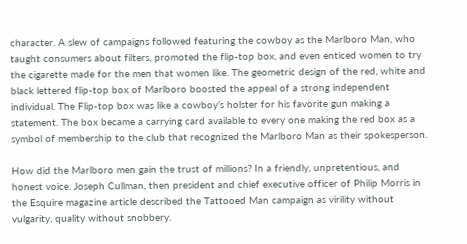character. A slew of campaigns followed featuring the cowboy as the Marlboro Man, who taught consumers about filters, promoted the flip-top box, and even enticed women to try the cigarette made for the men that women like. The geometric design of the red, white and black lettered flip-top box of Marlboro boosted the appeal of a strong independent individual. The Flip-top box was like a cowboy’s holster for his favorite gun making a statement. The box became a carrying card available to every one making the red box as a symbol of membership to the club that recognized the Marlboro Man as their spokesperson.

How did the Marlboro men gain the trust of millions? In a friendly, unpretentious, and honest voice. Joseph Cullman, then president and chief executive officer of Philip Morris in the Esquire magazine article described the Tattooed Man campaign as virility without vulgarity, quality without snobbery.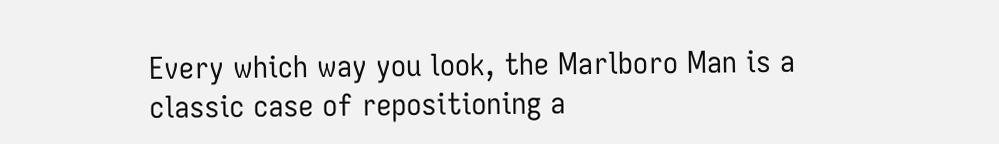Every which way you look, the Marlboro Man is a classic case of repositioning a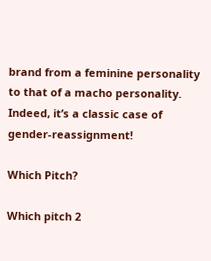brand from a feminine personality to that of a macho personality. Indeed, it’s a classic case of gender-reassignment!

Which Pitch?

Which pitch 2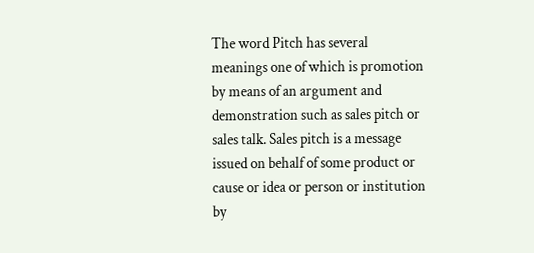The word Pitch has several meanings one of which is promotion by means of an argument and demonstration such as sales pitch or sales talk. Sales pitch is a message issued on behalf of some product or cause or idea or person or institution by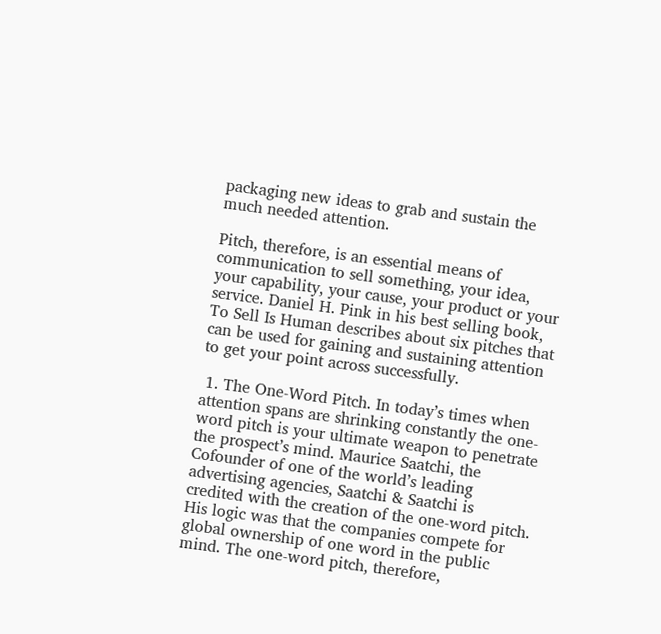packaging new ideas to grab and sustain the much needed attention.

Pitch, therefore, is an essential means of communication to sell something, your idea, your capability, your cause, your product or your service. Daniel H. Pink in his best selling book, To Sell Is Human describes about six pitches that can be used for gaining and sustaining attention to get your point across successfully.

 1. The One-Word Pitch. In today’s times when attention spans are shrinking constantly the one-word pitch is your ultimate weapon to penetrate the prospect’s mind. Maurice Saatchi, the Cofounder of one of the world’s leading advertising agencies, Saatchi & Saatchi is credited with the creation of the one-word pitch. His logic was that the companies compete for global ownership of one word in the public mind. The one-word pitch, therefore,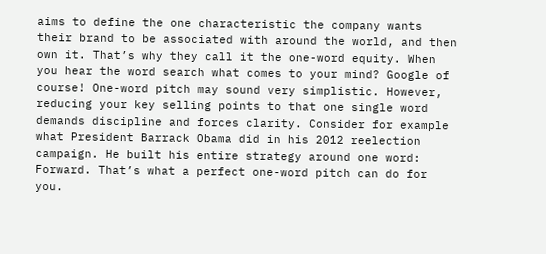aims to define the one characteristic the company wants their brand to be associated with around the world, and then own it. That’s why they call it the one-word equity. When you hear the word search what comes to your mind? Google of course! One-word pitch may sound very simplistic. However, reducing your key selling points to that one single word demands discipline and forces clarity. Consider for example what President Barrack Obama did in his 2012 reelection campaign. He built his entire strategy around one word: Forward. That’s what a perfect one-word pitch can do for you.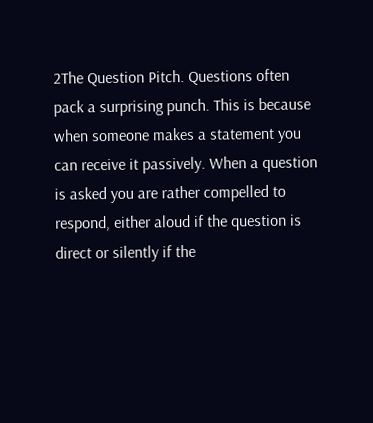2The Question Pitch. Questions often pack a surprising punch. This is because when someone makes a statement you can receive it passively. When a question is asked you are rather compelled to respond, either aloud if the question is direct or silently if the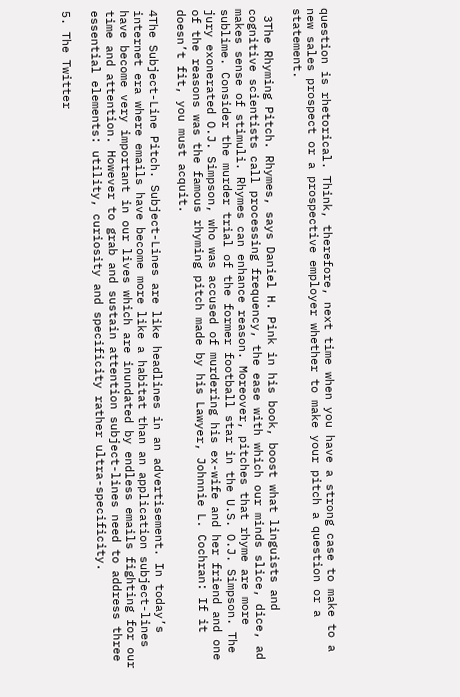question is rhetorical. Think, therefore, next time when you have a strong case to make to a new sales prospect or a prospective employer whether to make your pitch a question or a statement.

 3The Rhyming Pitch. Rhymes, says Daniel H. Pink in his book, boost what linguists and cognitive scientists call processing frequency, the ease with which our minds slice, dice, ad makes sense of stimuli. Rhymes can enhance reason. Moreover, pitches that rhyme are more sublime. Consider the murder trial of the former football star in the U.S. O.J. Simpson. The jury exonerated O.J. Simpson, who was accused of murdering his ex-wife and her friend and one of the reasons was the famous rhyming pitch made by his Lawyer, Johnnie L. Cochran: If it doesn’t fit, you must acquit.

4The Subject-Line Pitch. Subject-Lines are like headlines in an advertisement. In today’s internet era where emails have become more like a habitat than an application subject-lines have become very important in our lives which are inundated by endless emails fighting for our time and attention. However to grab and sustain attention subject-lines need to address three essential elements: utility, curiosity and specificity rather ultra-specificity.

5. The Twitter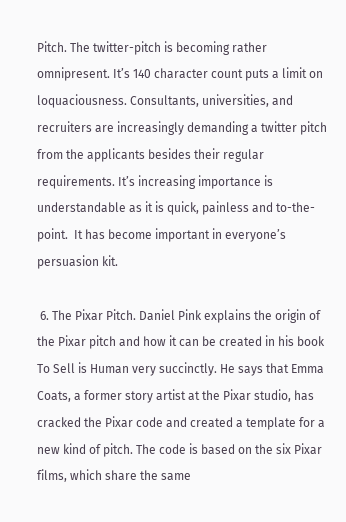Pitch. The twitter-pitch is becoming rather omnipresent. It’s 140 character count puts a limit on loquaciousness. Consultants, universities, and recruiters are increasingly demanding a twitter pitch from the applicants besides their regular requirements. It’s increasing importance is understandable as it is quick, painless and to-the-point.  It has become important in everyone’s persuasion kit.

 6. The Pixar Pitch. Daniel Pink explains the origin of the Pixar pitch and how it can be created in his book To Sell is Human very succinctly. He says that Emma Coats, a former story artist at the Pixar studio, has cracked the Pixar code and created a template for a new kind of pitch. The code is based on the six Pixar films, which share the same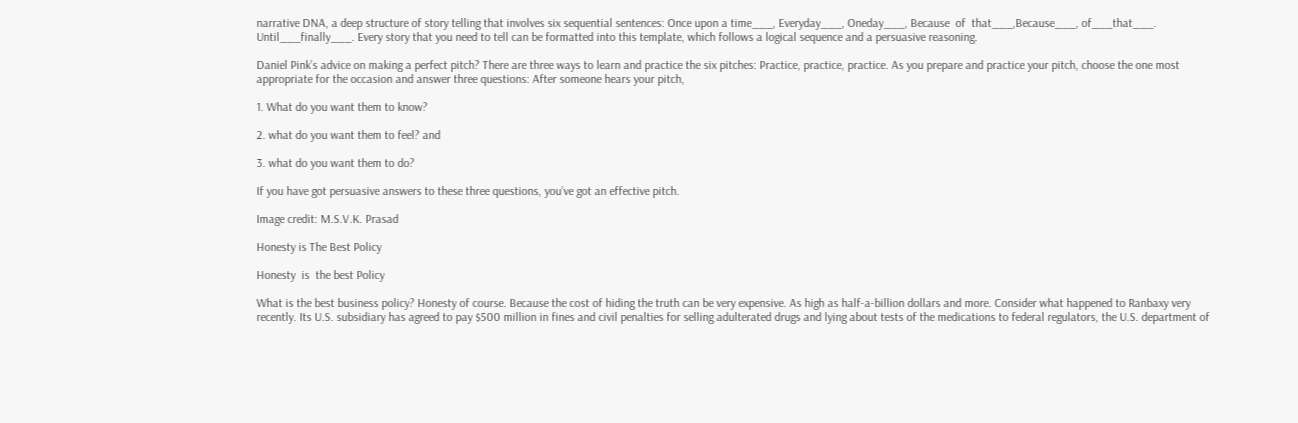narrative DNA, a deep structure of story telling that involves six sequential sentences: Once upon a time___, Everyday___, Oneday___, Because  of  that___,Because___, of___that___. Until___finally___. Every story that you need to tell can be formatted into this template, which follows a logical sequence and a persuasive reasoning.

Daniel Pink’s advice on making a perfect pitch? There are three ways to learn and practice the six pitches: Practice, practice, practice. As you prepare and practice your pitch, choose the one most appropriate for the occasion and answer three questions: After someone hears your pitch,

1. What do you want them to know?

2. what do you want them to feel? and

3. what do you want them to do?

If you have got persuasive answers to these three questions, you’ve got an effective pitch.

Image credit: M.S.V.K. Prasad

Honesty is The Best Policy

Honesty  is  the best Policy

What is the best business policy? Honesty of course. Because the cost of hiding the truth can be very expensive. As high as half-a-billion dollars and more. Consider what happened to Ranbaxy very recently. Its U.S. subsidiary has agreed to pay $500 million in fines and civil penalties for selling adulterated drugs and lying about tests of the medications to federal regulators, the U.S. department of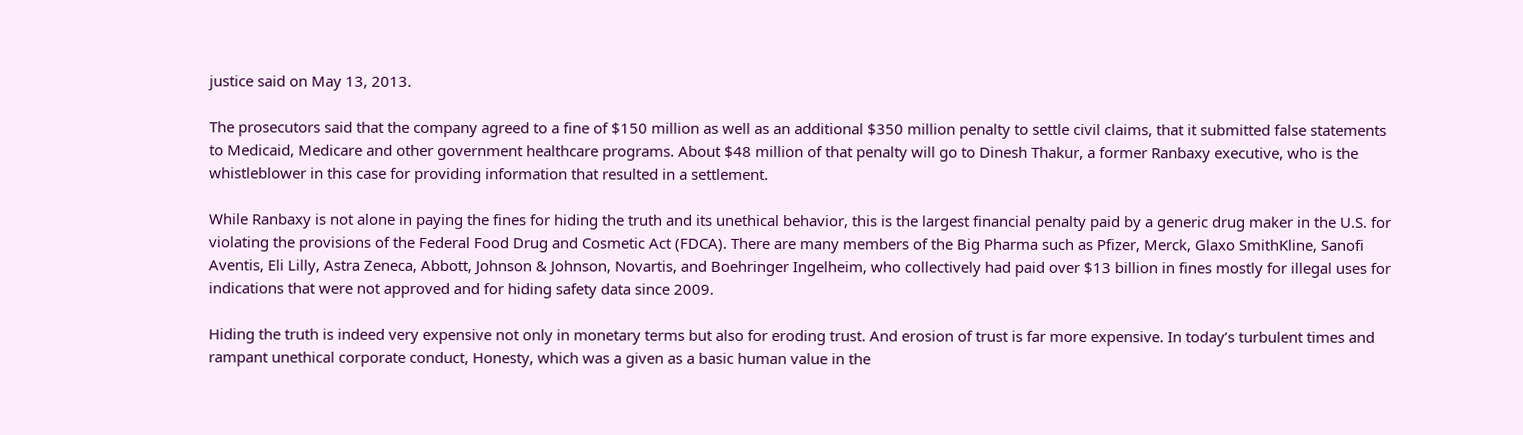justice said on May 13, 2013.

The prosecutors said that the company agreed to a fine of $150 million as well as an additional $350 million penalty to settle civil claims, that it submitted false statements to Medicaid, Medicare and other government healthcare programs. About $48 million of that penalty will go to Dinesh Thakur, a former Ranbaxy executive, who is the whistleblower in this case for providing information that resulted in a settlement.

While Ranbaxy is not alone in paying the fines for hiding the truth and its unethical behavior, this is the largest financial penalty paid by a generic drug maker in the U.S. for violating the provisions of the Federal Food Drug and Cosmetic Act (FDCA). There are many members of the Big Pharma such as Pfizer, Merck, Glaxo SmithKline, Sanofi Aventis, Eli Lilly, Astra Zeneca, Abbott, Johnson & Johnson, Novartis, and Boehringer Ingelheim, who collectively had paid over $13 billion in fines mostly for illegal uses for indications that were not approved and for hiding safety data since 2009.

Hiding the truth is indeed very expensive not only in monetary terms but also for eroding trust. And erosion of trust is far more expensive. In today’s turbulent times and rampant unethical corporate conduct, Honesty, which was a given as a basic human value in the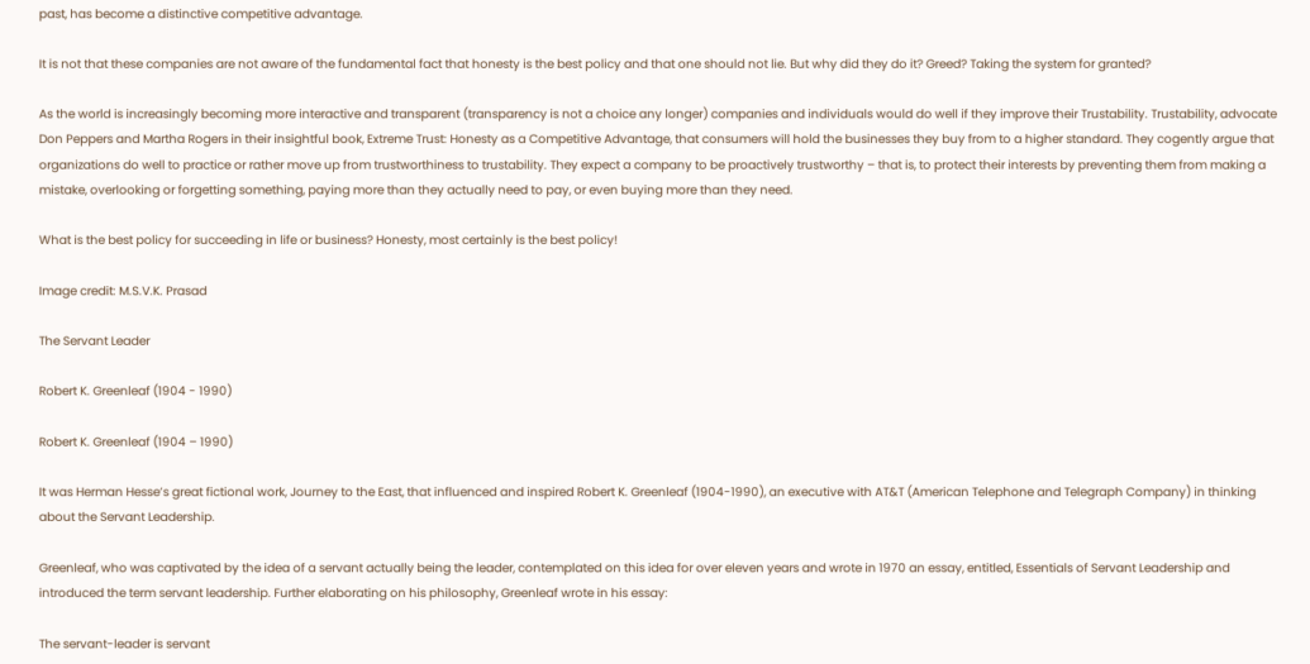past, has become a distinctive competitive advantage.

It is not that these companies are not aware of the fundamental fact that honesty is the best policy and that one should not lie. But why did they do it? Greed? Taking the system for granted?

As the world is increasingly becoming more interactive and transparent (transparency is not a choice any longer) companies and individuals would do well if they improve their Trustability. Trustability, advocate Don Peppers and Martha Rogers in their insightful book, Extreme Trust: Honesty as a Competitive Advantage, that consumers will hold the businesses they buy from to a higher standard. They cogently argue that organizations do well to practice or rather move up from trustworthiness to trustability. They expect a company to be proactively trustworthy – that is, to protect their interests by preventing them from making a mistake, overlooking or forgetting something, paying more than they actually need to pay, or even buying more than they need.

What is the best policy for succeeding in life or business? Honesty, most certainly is the best policy!

Image credit: M.S.V.K. Prasad

The Servant Leader

Robert K. Greenleaf (1904 - 1990)

Robert K. Greenleaf (1904 – 1990)

It was Herman Hesse’s great fictional work, Journey to the East, that influenced and inspired Robert K. Greenleaf (1904-1990), an executive with AT&T (American Telephone and Telegraph Company) in thinking about the Servant Leadership.

Greenleaf, who was captivated by the idea of a servant actually being the leader, contemplated on this idea for over eleven years and wrote in 1970 an essay, entitled, Essentials of Servant Leadership and introduced the term servant leadership. Further elaborating on his philosophy, Greenleaf wrote in his essay:

The servant-leader is servant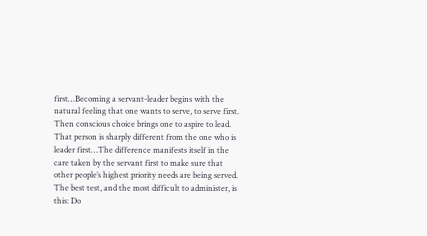first…Becoming a servant-leader begins with the natural feeling that one wants to serve, to serve first. Then conscious choice brings one to aspire to lead. That person is sharply different from the one who is leader first…The difference manifests itself in the care taken by the servant first to make sure that other people’s highest priority needs are being served. The best test, and the most difficult to administer, is this: Do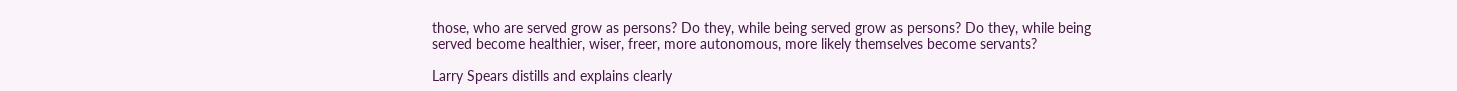those, who are served grow as persons? Do they, while being served grow as persons? Do they, while being served become healthier, wiser, freer, more autonomous, more likely themselves become servants?

Larry Spears distills and explains clearly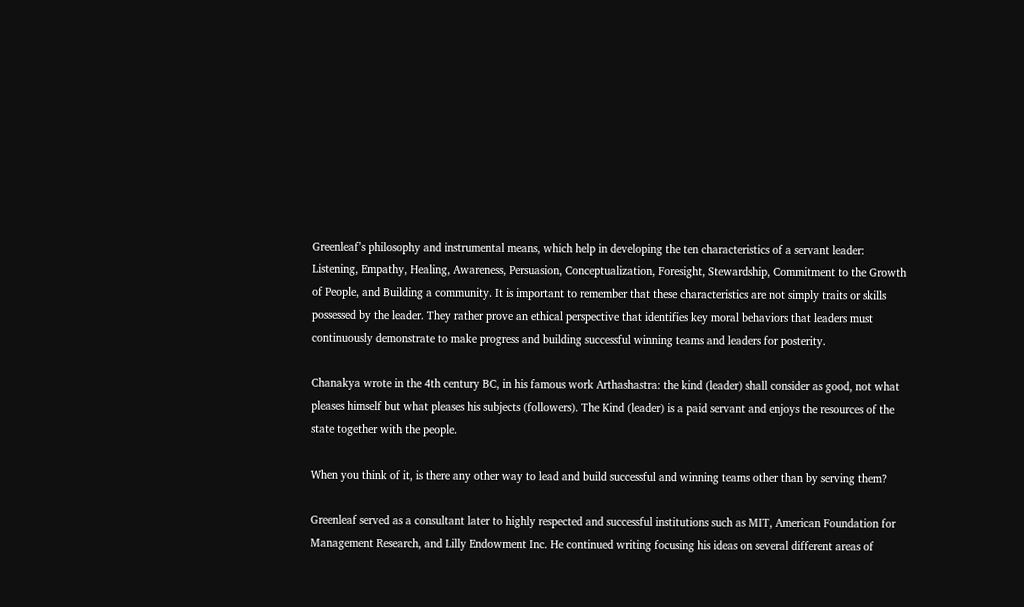Greenleaf’s philosophy and instrumental means, which help in developing the ten characteristics of a servant leader: Listening, Empathy, Healing, Awareness, Persuasion, Conceptualization, Foresight, Stewardship, Commitment to the Growth of People, and Building a community. It is important to remember that these characteristics are not simply traits or skills possessed by the leader. They rather prove an ethical perspective that identifies key moral behaviors that leaders must continuously demonstrate to make progress and building successful winning teams and leaders for posterity.

Chanakya wrote in the 4th century BC, in his famous work Arthashastra: the kind (leader) shall consider as good, not what pleases himself but what pleases his subjects (followers). The Kind (leader) is a paid servant and enjoys the resources of the state together with the people.

When you think of it, is there any other way to lead and build successful and winning teams other than by serving them?

Greenleaf served as a consultant later to highly respected and successful institutions such as MIT, American Foundation for Management Research, and Lilly Endowment Inc. He continued writing focusing his ideas on several different areas of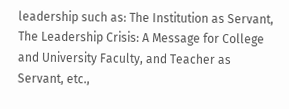leadership such as: The Institution as Servant, The Leadership Crisis: A Message for College and University Faculty, and Teacher as Servant, etc.,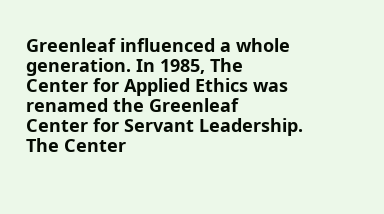Greenleaf influenced a whole generation. In 1985, The Center for Applied Ethics was renamed the Greenleaf Center for Servant Leadership. The Center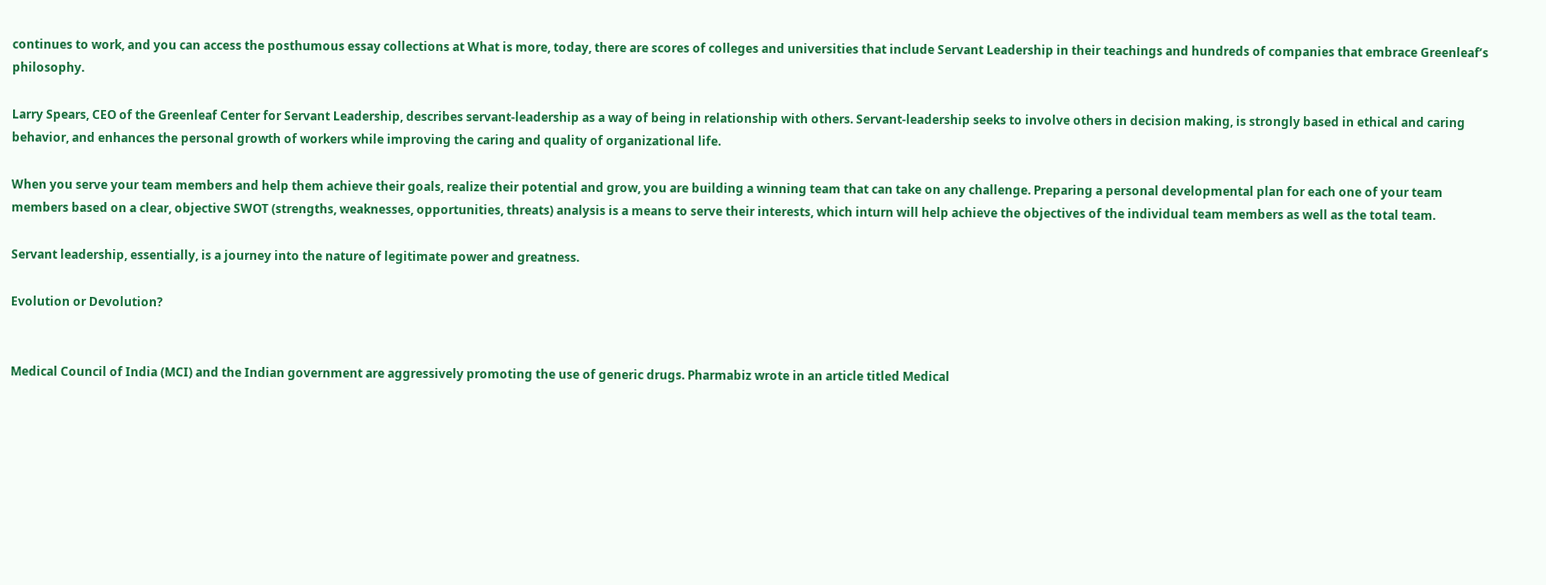continues to work, and you can access the posthumous essay collections at What is more, today, there are scores of colleges and universities that include Servant Leadership in their teachings and hundreds of companies that embrace Greenleaf’s philosophy.

Larry Spears, CEO of the Greenleaf Center for Servant Leadership, describes servant-leadership as a way of being in relationship with others. Servant-leadership seeks to involve others in decision making, is strongly based in ethical and caring behavior, and enhances the personal growth of workers while improving the caring and quality of organizational life.

When you serve your team members and help them achieve their goals, realize their potential and grow, you are building a winning team that can take on any challenge. Preparing a personal developmental plan for each one of your team members based on a clear, objective SWOT (strengths, weaknesses, opportunities, threats) analysis is a means to serve their interests, which inturn will help achieve the objectives of the individual team members as well as the total team.

Servant leadership, essentially, is a journey into the nature of legitimate power and greatness.

Evolution or Devolution?


Medical Council of India (MCI) and the Indian government are aggressively promoting the use of generic drugs. Pharmabiz wrote in an article titled Medical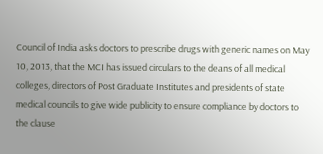Council of India asks doctors to prescribe drugs with generic names on May 10, 2013, that the MCI has issued circulars to the deans of all medical colleges, directors of Post Graduate Institutes and presidents of state medical councils to give wide publicity to ensure compliance by doctors to the clause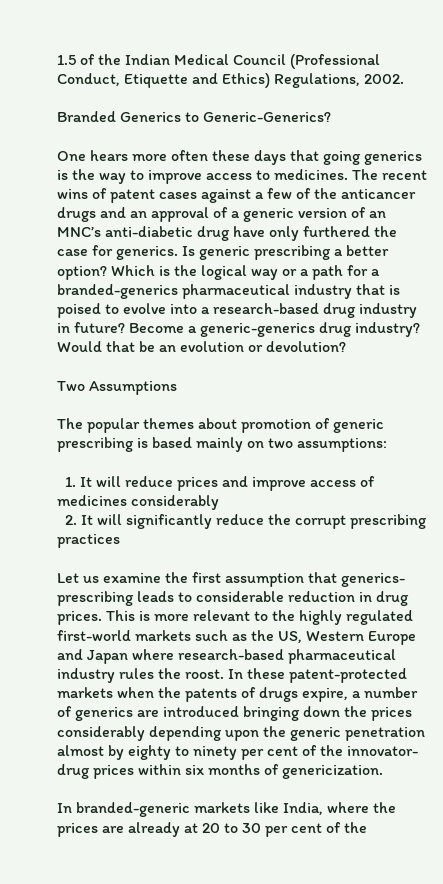1.5 of the Indian Medical Council (Professional Conduct, Etiquette and Ethics) Regulations, 2002.

Branded Generics to Generic-Generics?

One hears more often these days that going generics is the way to improve access to medicines. The recent wins of patent cases against a few of the anticancer drugs and an approval of a generic version of an MNC’s anti-diabetic drug have only furthered the case for generics. Is generic prescribing a better option? Which is the logical way or a path for a branded-generics pharmaceutical industry that is poised to evolve into a research-based drug industry in future? Become a generic-generics drug industry? Would that be an evolution or devolution?

Two Assumptions

The popular themes about promotion of generic prescribing is based mainly on two assumptions:

  1. It will reduce prices and improve access of medicines considerably
  2. It will significantly reduce the corrupt prescribing practices

Let us examine the first assumption that generics-prescribing leads to considerable reduction in drug prices. This is more relevant to the highly regulated first-world markets such as the US, Western Europe and Japan where research-based pharmaceutical industry rules the roost. In these patent-protected markets when the patents of drugs expire, a number of generics are introduced bringing down the prices considerably depending upon the generic penetration almost by eighty to ninety per cent of the innovator-drug prices within six months of genericization.

In branded-generic markets like India, where the prices are already at 20 to 30 per cent of the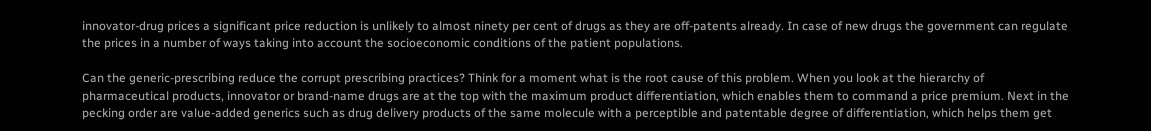innovator-drug prices a significant price reduction is unlikely to almost ninety per cent of drugs as they are off-patents already. In case of new drugs the government can regulate the prices in a number of ways taking into account the socioeconomic conditions of the patient populations.

Can the generic-prescribing reduce the corrupt prescribing practices? Think for a moment what is the root cause of this problem. When you look at the hierarchy of pharmaceutical products, innovator or brand-name drugs are at the top with the maximum product differentiation, which enables them to command a price premium. Next in the pecking order are value-added generics such as drug delivery products of the same molecule with a perceptible and patentable degree of differentiation, which helps them get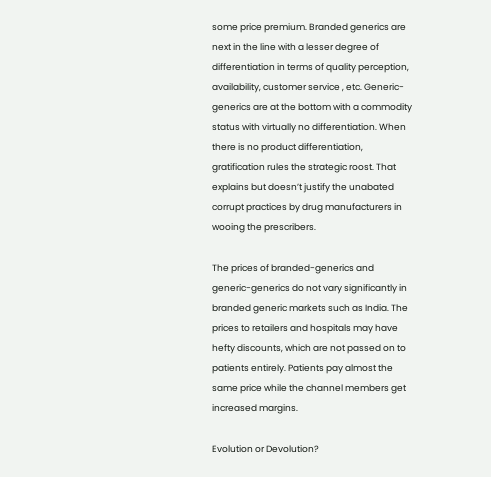some price premium. Branded generics are next in the line with a lesser degree of differentiation in terms of quality perception, availability, customer service , etc. Generic-generics are at the bottom with a commodity status with virtually no differentiation. When there is no product differentiation, gratification rules the strategic roost. That explains but doesn’t justify the unabated corrupt practices by drug manufacturers in wooing the prescribers.

The prices of branded-generics and generic-generics do not vary significantly in branded generic markets such as India. The prices to retailers and hospitals may have hefty discounts, which are not passed on to patients entirely. Patients pay almost the same price while the channel members get increased margins.

Evolution or Devolution?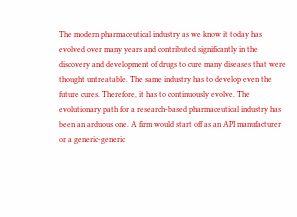The modern pharmaceutical industry as we know it today has evolved over many years and contributed significantly in the discovery and development of drugs to cure many diseases that were thought untreatable. The same industry has to develop even the future cures. Therefore, it has to continuously evolve. The evolutionary path for a research-based pharmaceutical industry has been an arduous one. A firm would start off as an API manufacturer or a generic-generic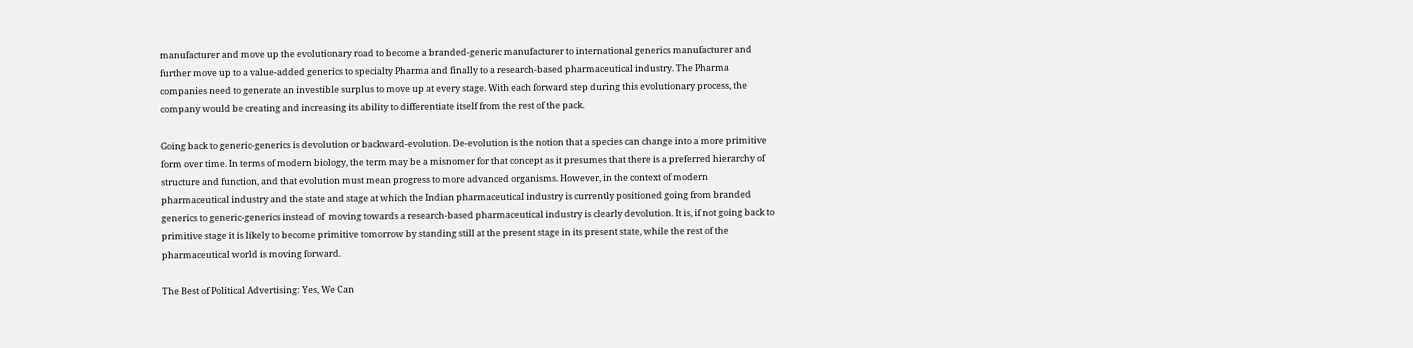manufacturer and move up the evolutionary road to become a branded-generic manufacturer to international generics manufacturer and further move up to a value-added generics to specialty Pharma and finally to a research-based pharmaceutical industry. The Pharma companies need to generate an investible surplus to move up at every stage. With each forward step during this evolutionary process, the company would be creating and increasing its ability to differentiate itself from the rest of the pack.

Going back to generic-generics is devolution or backward-evolution. De-evolution is the notion that a species can change into a more primitive form over time. In terms of modern biology, the term may be a misnomer for that concept as it presumes that there is a preferred hierarchy of structure and function, and that evolution must mean progress to more advanced organisms. However, in the context of modern pharmaceutical industry and the state and stage at which the Indian pharmaceutical industry is currently positioned going from branded generics to generic-generics instead of  moving towards a research-based pharmaceutical industry is clearly devolution. It is, if not going back to primitive stage it is likely to become primitive tomorrow by standing still at the present stage in its present state, while the rest of the pharmaceutical world is moving forward.

The Best of Political Advertising: Yes, We Can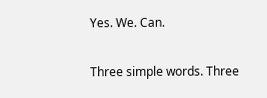Yes. We. Can.

Three simple words. Three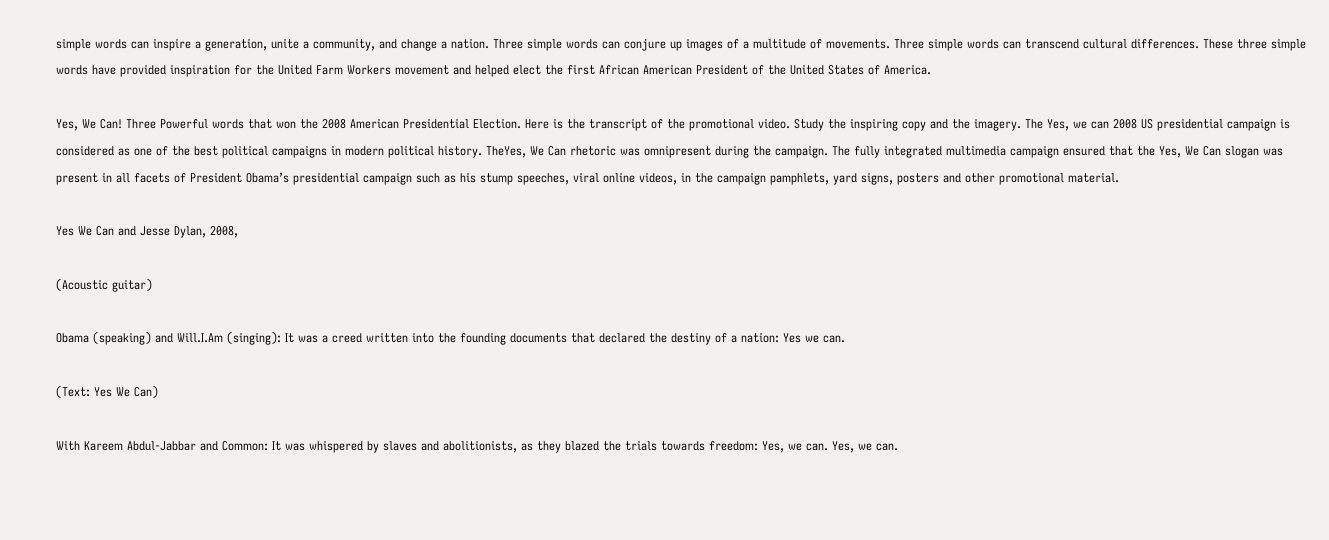simple words can inspire a generation, unite a community, and change a nation. Three simple words can conjure up images of a multitude of movements. Three simple words can transcend cultural differences. These three simple words have provided inspiration for the United Farm Workers movement and helped elect the first African American President of the United States of America.

Yes, We Can! Three Powerful words that won the 2008 American Presidential Election. Here is the transcript of the promotional video. Study the inspiring copy and the imagery. The Yes, we can 2008 US presidential campaign is considered as one of the best political campaigns in modern political history. TheYes, We Can rhetoric was omnipresent during the campaign. The fully integrated multimedia campaign ensured that the Yes, We Can slogan was present in all facets of President Obama’s presidential campaign such as his stump speeches, viral online videos, in the campaign pamphlets, yard signs, posters and other promotional material.

Yes We Can and Jesse Dylan, 2008,

(Acoustic guitar)

Obama (speaking) and Will.I.Am (singing): It was a creed written into the founding documents that declared the destiny of a nation: Yes we can.

(Text: Yes We Can)

With Kareem Abdul-Jabbar and Common: It was whispered by slaves and abolitionists, as they blazed the trials towards freedom: Yes, we can. Yes, we can.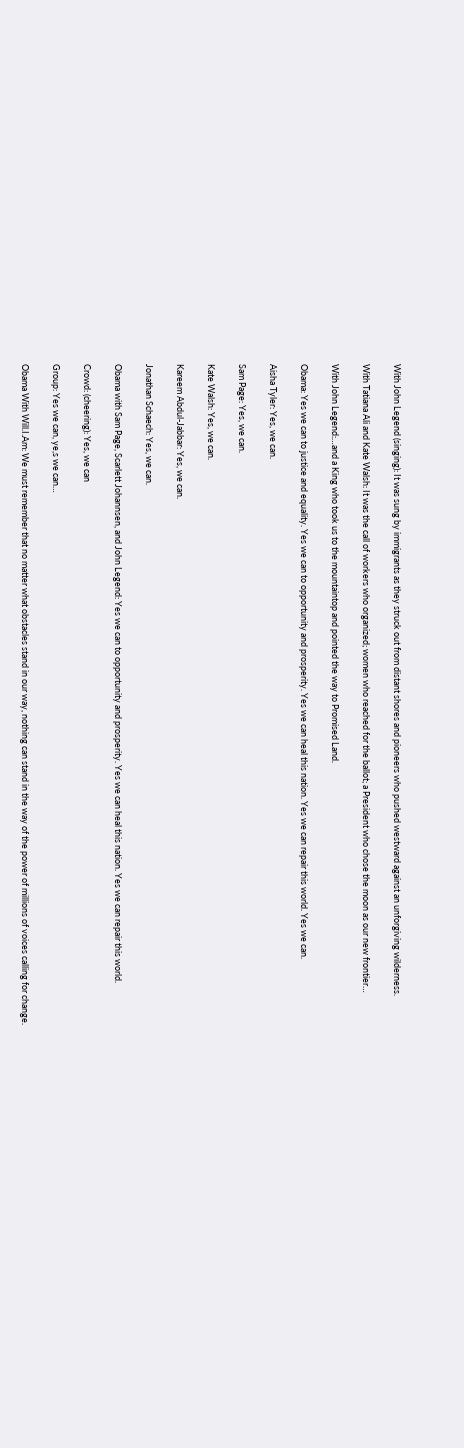With John Legend (singing): It was sung by immigrants as they struck out from distant shores and pioneers who pushed westward against an unforgiving wilderness.

With Tatiana Ali and Kate Walsh: It was the call of workers who organized; women who reached for the ballot; a President who chose the moon as our new frontier…

With John Legend:…and a King who took us to the mountaintop and pointed the way to Promised Land.

Obama: Yes we can to justice and equality. Yes we can to opportunity and prosperity. Yes we can heal this nation. Yes we can repair this world. Yes we can.

Aisha Tyler: Yes, we can.

Sam Page: Yes, we can.

Kate Walsh: Yes, we can.

Kareem Abdul-Jabbar: Yes, we can.

Jonathan Schaech: Yes, we can.

Obama with Sam Page, Scarlett Johannsen, and John Legend: Yes we can to opportunity and prosperity. Yes we can heal this nation. Yes we can repair this world.

Crowd: (cheering): Yes, we can

Group: Yes we can, ye,s we can…

Obama With Will.I.Am: We must remember that no matter what obstacles stand in our way, nothing can stand in the way of the power of millions of voices calling for change.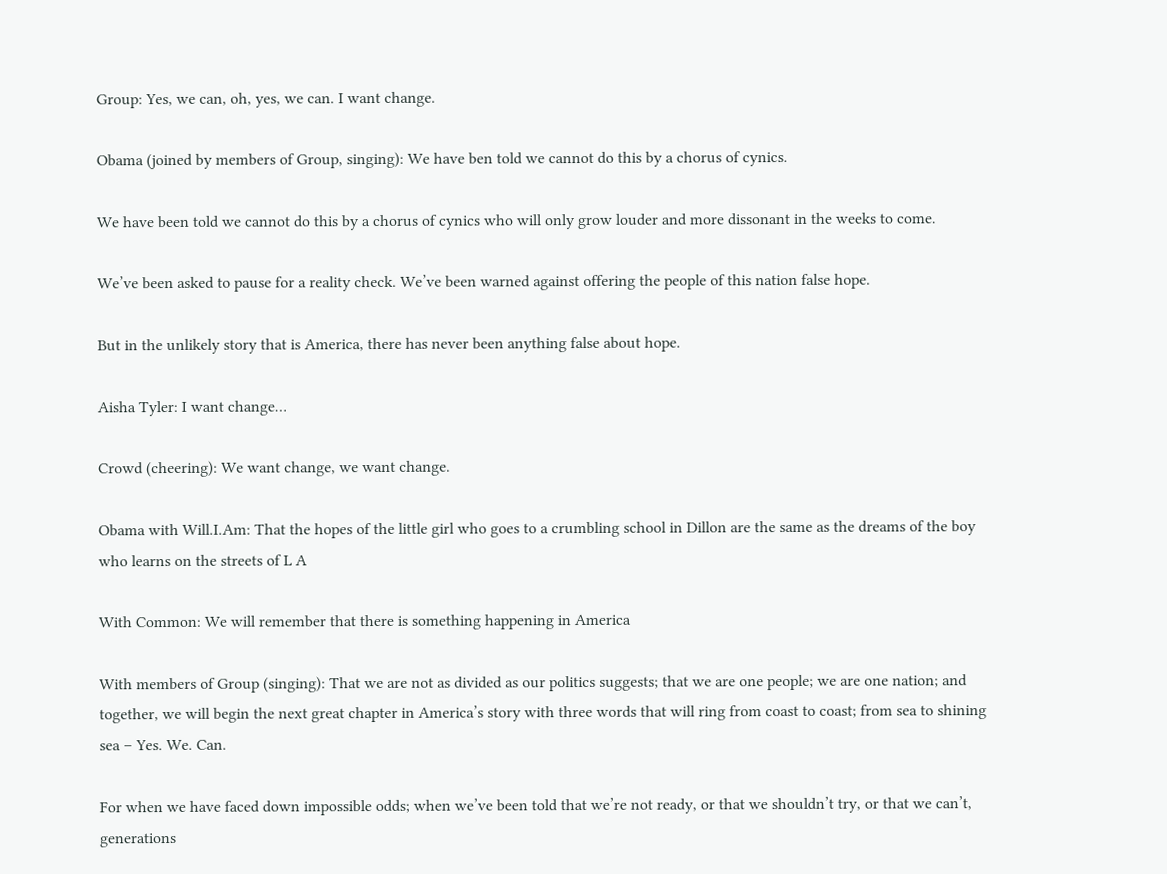Group: Yes, we can, oh, yes, we can. I want change.

Obama (joined by members of Group, singing): We have ben told we cannot do this by a chorus of cynics.

We have been told we cannot do this by a chorus of cynics who will only grow louder and more dissonant in the weeks to come.

We’ve been asked to pause for a reality check. We’ve been warned against offering the people of this nation false hope.

But in the unlikely story that is America, there has never been anything false about hope.

Aisha Tyler: I want change…

Crowd (cheering): We want change, we want change.

Obama with Will.I.Am: That the hopes of the little girl who goes to a crumbling school in Dillon are the same as the dreams of the boy who learns on the streets of L A

With Common: We will remember that there is something happening in America

With members of Group (singing): That we are not as divided as our politics suggests; that we are one people; we are one nation; and together, we will begin the next great chapter in America’s story with three words that will ring from coast to coast; from sea to shining sea – Yes. We. Can.

For when we have faced down impossible odds; when we’ve been told that we’re not ready, or that we shouldn’t try, or that we can’t, generations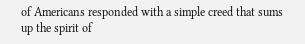of Americans responded with a simple creed that sums up the spirit of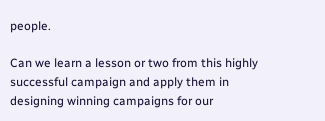people.

Can we learn a lesson or two from this highly successful campaign and apply them in designing winning campaigns for our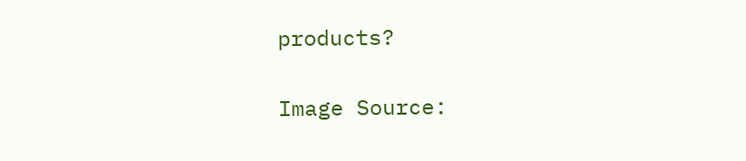products?

Image Source: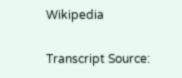Wikipedia

Transcript Source: